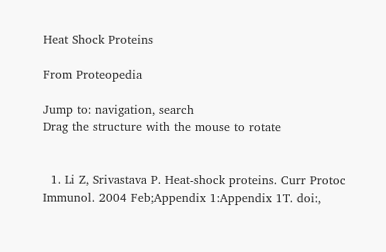Heat Shock Proteins

From Proteopedia

Jump to: navigation, search
Drag the structure with the mouse to rotate


  1. Li Z, Srivastava P. Heat-shock proteins. Curr Protoc Immunol. 2004 Feb;Appendix 1:Appendix 1T. doi:,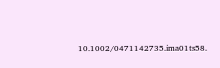10.1002/0471142735.ima01ts58.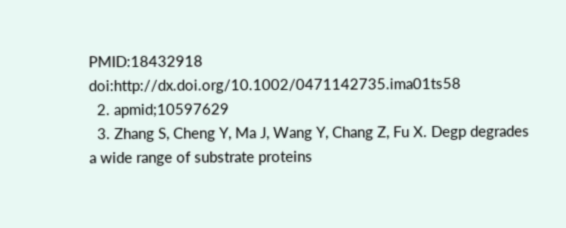PMID:18432918 doi:http://dx.doi.org/10.1002/0471142735.ima01ts58
  2. apmid;10597629
  3. Zhang S, Cheng Y, Ma J, Wang Y, Chang Z, Fu X. Degp degrades a wide range of substrate proteins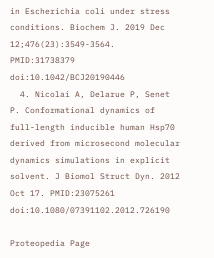in Escherichia coli under stress conditions. Biochem J. 2019 Dec 12;476(23):3549-3564. PMID:31738379 doi:10.1042/BCJ20190446
  4. Nicolai A, Delarue P, Senet P. Conformational dynamics of full-length inducible human Hsp70 derived from microsecond molecular dynamics simulations in explicit solvent. J Biomol Struct Dyn. 2012 Oct 17. PMID:23075261 doi:10.1080/07391102.2012.726190

Proteopedia Page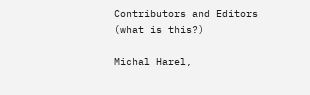Contributors and Editors (what is this?)

Michal Harel,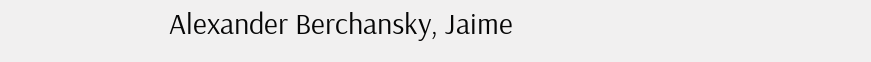Alexander Berchansky, Jaime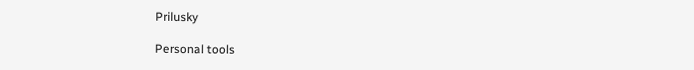Prilusky

Personal tools